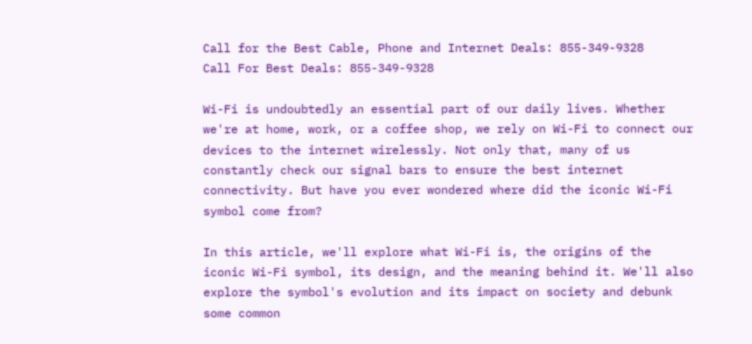Call for the Best Cable, Phone and Internet Deals: 855-349-9328
Call For Best Deals: 855-349-9328

Wi-Fi is undoubtedly an essential part of our daily lives. Whether we're at home, work, or a coffee shop, we rely on Wi-Fi to connect our devices to the internet wirelessly. Not only that, many of us constantly check our signal bars to ensure the best internet connectivity. But have you ever wondered where did the iconic Wi-Fi symbol come from?

In this article, we'll explore what Wi-Fi is, the origins of the iconic Wi-Fi symbol, its design, and the meaning behind it. We'll also explore the symbol's evolution and its impact on society and debunk some common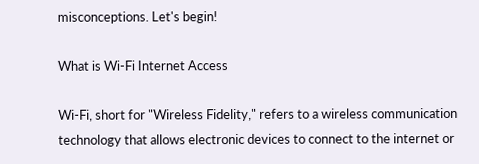misconceptions. Let's begin!

What is Wi-Fi Internet Access

Wi-Fi, short for "Wireless Fidelity," refers to a wireless communication technology that allows electronic devices to connect to the internet or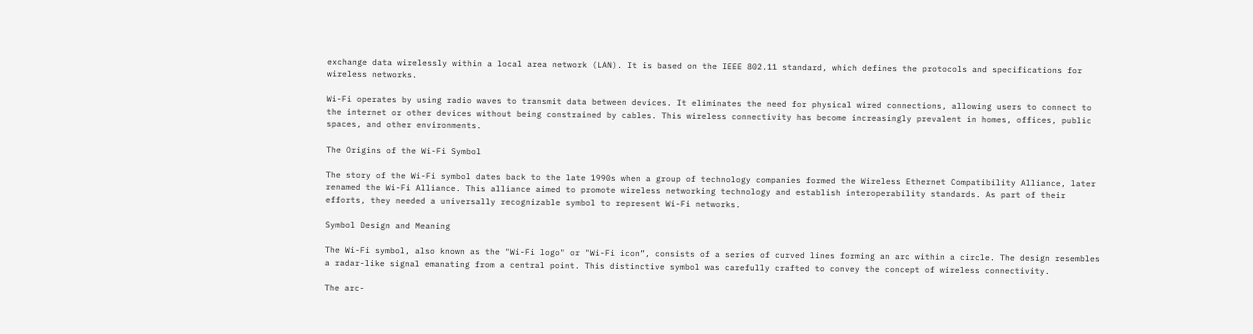exchange data wirelessly within a local area network (LAN). It is based on the IEEE 802.11 standard, which defines the protocols and specifications for wireless networks.

Wi-Fi operates by using radio waves to transmit data between devices. It eliminates the need for physical wired connections, allowing users to connect to the internet or other devices without being constrained by cables. This wireless connectivity has become increasingly prevalent in homes, offices, public spaces, and other environments.

The Origins of the Wi-Fi Symbol

The story of the Wi-Fi symbol dates back to the late 1990s when a group of technology companies formed the Wireless Ethernet Compatibility Alliance, later renamed the Wi-Fi Alliance. This alliance aimed to promote wireless networking technology and establish interoperability standards. As part of their efforts, they needed a universally recognizable symbol to represent Wi-Fi networks.

Symbol Design and Meaning

The Wi-Fi symbol, also known as the "Wi-Fi logo" or "Wi-Fi icon”, consists of a series of curved lines forming an arc within a circle. The design resembles a radar-like signal emanating from a central point. This distinctive symbol was carefully crafted to convey the concept of wireless connectivity.

The arc-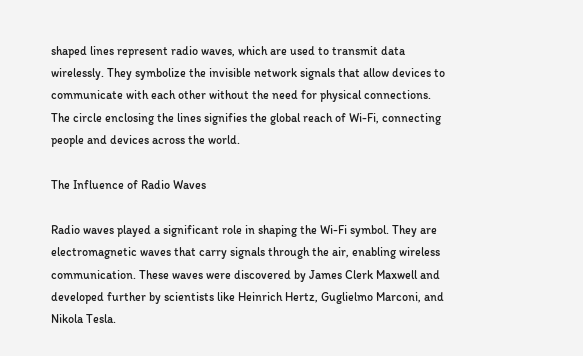shaped lines represent radio waves, which are used to transmit data wirelessly. They symbolize the invisible network signals that allow devices to communicate with each other without the need for physical connections. The circle enclosing the lines signifies the global reach of Wi-Fi, connecting people and devices across the world.

The Influence of Radio Waves

Radio waves played a significant role in shaping the Wi-Fi symbol. They are electromagnetic waves that carry signals through the air, enabling wireless communication. These waves were discovered by James Clerk Maxwell and developed further by scientists like Heinrich Hertz, Guglielmo Marconi, and Nikola Tesla.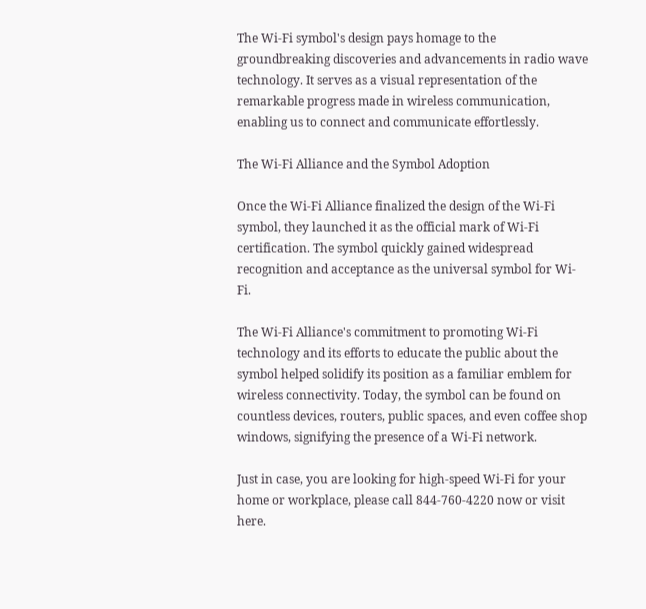The Wi-Fi symbol's design pays homage to the groundbreaking discoveries and advancements in radio wave technology. It serves as a visual representation of the remarkable progress made in wireless communication, enabling us to connect and communicate effortlessly.

The Wi-Fi Alliance and the Symbol Adoption

Once the Wi-Fi Alliance finalized the design of the Wi-Fi symbol, they launched it as the official mark of Wi-Fi certification. The symbol quickly gained widespread recognition and acceptance as the universal symbol for Wi-Fi.

The Wi-Fi Alliance's commitment to promoting Wi-Fi technology and its efforts to educate the public about the symbol helped solidify its position as a familiar emblem for wireless connectivity. Today, the symbol can be found on countless devices, routers, public spaces, and even coffee shop windows, signifying the presence of a Wi-Fi network.

Just in case, you are looking for high-speed Wi-Fi for your home or workplace, please call 844-760-4220 now or visit here.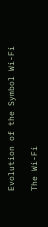Evolution of the Symbol Wi-Fi

The Wi-Fi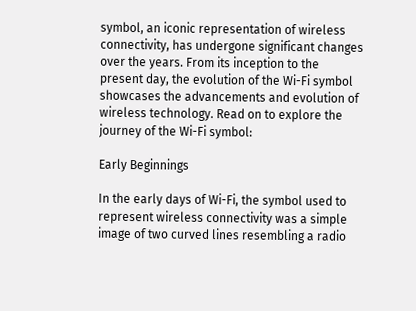symbol, an iconic representation of wireless connectivity, has undergone significant changes over the years. From its inception to the present day, the evolution of the Wi-Fi symbol showcases the advancements and evolution of wireless technology. Read on to explore the journey of the Wi-Fi symbol:

Early Beginnings

In the early days of Wi-Fi, the symbol used to represent wireless connectivity was a simple image of two curved lines resembling a radio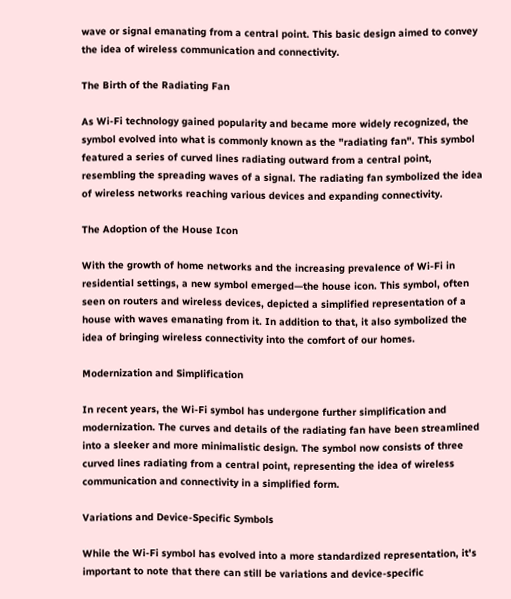wave or signal emanating from a central point. This basic design aimed to convey the idea of wireless communication and connectivity.

The Birth of the Radiating Fan

As Wi-Fi technology gained popularity and became more widely recognized, the symbol evolved into what is commonly known as the "radiating fan". This symbol featured a series of curved lines radiating outward from a central point, resembling the spreading waves of a signal. The radiating fan symbolized the idea of wireless networks reaching various devices and expanding connectivity.

The Adoption of the House Icon

With the growth of home networks and the increasing prevalence of Wi-Fi in residential settings, a new symbol emerged—the house icon. This symbol, often seen on routers and wireless devices, depicted a simplified representation of a house with waves emanating from it. In addition to that, it also symbolized the idea of bringing wireless connectivity into the comfort of our homes.

Modernization and Simplification

In recent years, the Wi-Fi symbol has undergone further simplification and modernization. The curves and details of the radiating fan have been streamlined into a sleeker and more minimalistic design. The symbol now consists of three curved lines radiating from a central point, representing the idea of wireless communication and connectivity in a simplified form.

Variations and Device-Specific Symbols

While the Wi-Fi symbol has evolved into a more standardized representation, it's important to note that there can still be variations and device-specific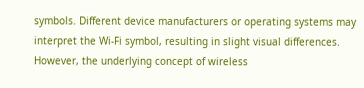symbols. Different device manufacturers or operating systems may interpret the Wi-Fi symbol, resulting in slight visual differences. However, the underlying concept of wireless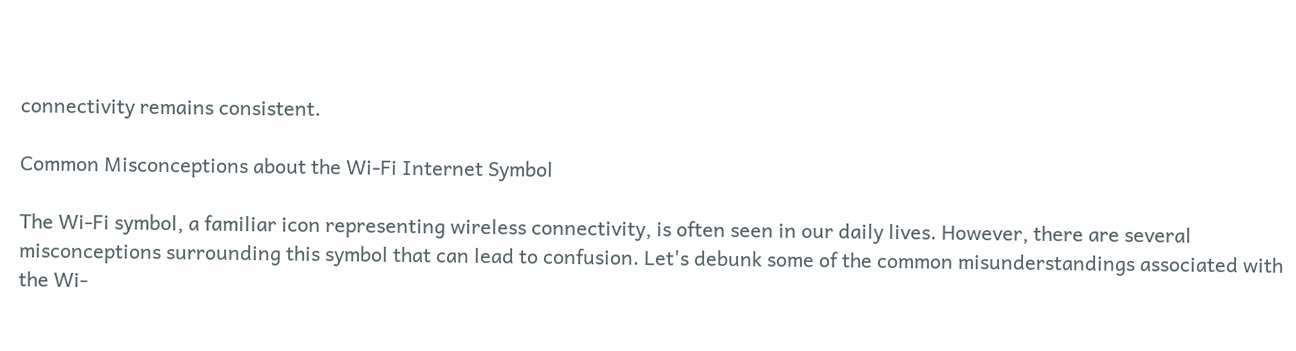connectivity remains consistent.

Common Misconceptions about the Wi-Fi Internet Symbol

The Wi-Fi symbol, a familiar icon representing wireless connectivity, is often seen in our daily lives. However, there are several misconceptions surrounding this symbol that can lead to confusion. Let's debunk some of the common misunderstandings associated with the Wi-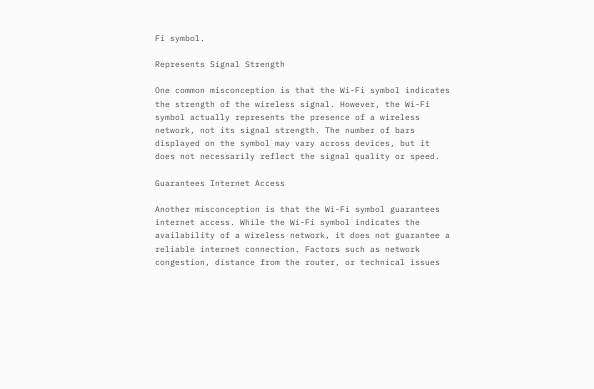Fi symbol.

Represents Signal Strength

One common misconception is that the Wi-Fi symbol indicates the strength of the wireless signal. However, the Wi-Fi symbol actually represents the presence of a wireless network, not its signal strength. The number of bars displayed on the symbol may vary across devices, but it does not necessarily reflect the signal quality or speed.

Guarantees Internet Access

Another misconception is that the Wi-Fi symbol guarantees internet access. While the Wi-Fi symbol indicates the availability of a wireless network, it does not guarantee a reliable internet connection. Factors such as network congestion, distance from the router, or technical issues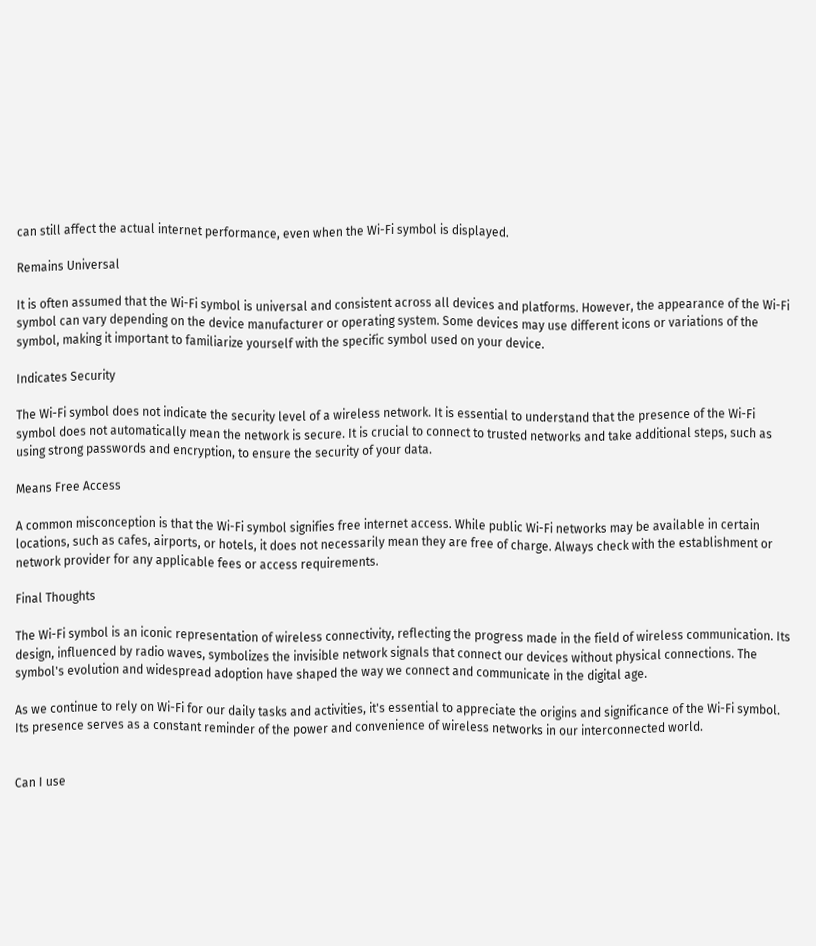can still affect the actual internet performance, even when the Wi-Fi symbol is displayed.

Remains Universal

It is often assumed that the Wi-Fi symbol is universal and consistent across all devices and platforms. However, the appearance of the Wi-Fi symbol can vary depending on the device manufacturer or operating system. Some devices may use different icons or variations of the symbol, making it important to familiarize yourself with the specific symbol used on your device.

Indicates Security

The Wi-Fi symbol does not indicate the security level of a wireless network. It is essential to understand that the presence of the Wi-Fi symbol does not automatically mean the network is secure. It is crucial to connect to trusted networks and take additional steps, such as using strong passwords and encryption, to ensure the security of your data.

Means Free Access

A common misconception is that the Wi-Fi symbol signifies free internet access. While public Wi-Fi networks may be available in certain locations, such as cafes, airports, or hotels, it does not necessarily mean they are free of charge. Always check with the establishment or network provider for any applicable fees or access requirements.

Final Thoughts

The Wi-Fi symbol is an iconic representation of wireless connectivity, reflecting the progress made in the field of wireless communication. Its design, influenced by radio waves, symbolizes the invisible network signals that connect our devices without physical connections. The symbol's evolution and widespread adoption have shaped the way we connect and communicate in the digital age.

As we continue to rely on Wi-Fi for our daily tasks and activities, it's essential to appreciate the origins and significance of the Wi-Fi symbol. Its presence serves as a constant reminder of the power and convenience of wireless networks in our interconnected world.


Can I use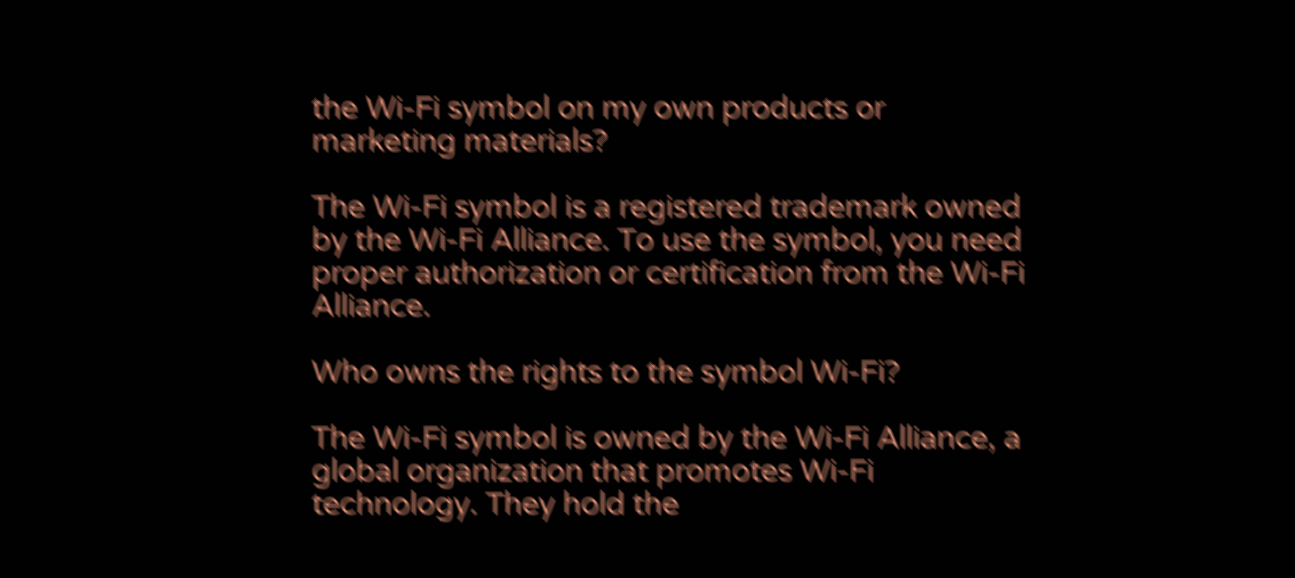the Wi-Fi symbol on my own products or marketing materials?

The Wi-Fi symbol is a registered trademark owned by the Wi-Fi Alliance. To use the symbol, you need proper authorization or certification from the Wi-Fi Alliance.

Who owns the rights to the symbol Wi-Fi?

The Wi-Fi symbol is owned by the Wi-Fi Alliance, a global organization that promotes Wi-Fi technology. They hold the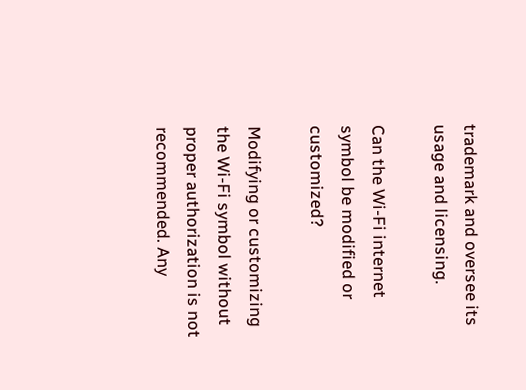trademark and oversee its usage and licensing.

Can the Wi-Fi internet symbol be modified or customized?

Modifying or customizing the Wi-Fi symbol without proper authorization is not recommended. Any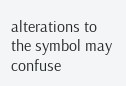alterations to the symbol may confuse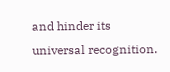and hinder its universal recognition.